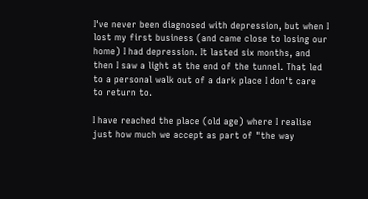I've never been diagnosed with depression, but when I lost my first business (and came close to losing our home) I had depression. It lasted six months, and then I saw a light at the end of the tunnel. That led to a personal walk out of a dark place I don't care to return to.

I have reached the place (old age) where I realise just how much we accept as part of "the way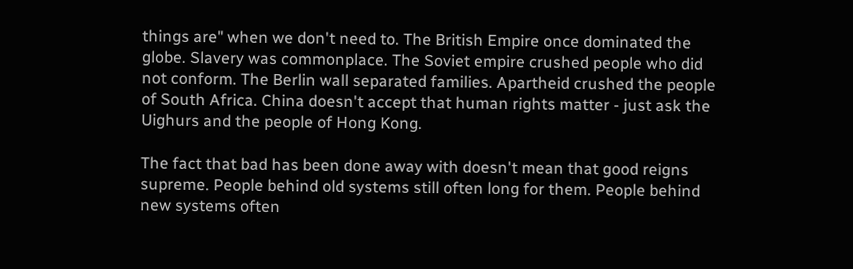things are" when we don't need to. The British Empire once dominated the globe. Slavery was commonplace. The Soviet empire crushed people who did not conform. The Berlin wall separated families. Apartheid crushed the people of South Africa. China doesn't accept that human rights matter - just ask the Uighurs and the people of Hong Kong.

The fact that bad has been done away with doesn't mean that good reigns supreme. People behind old systems still often long for them. People behind new systems often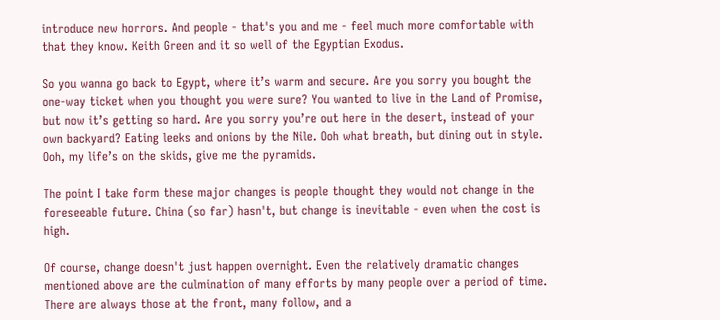introduce new horrors. And people - that's you and me - feel much more comfortable with that they know. Keith Green and it so well of the Egyptian Exodus.

So you wanna go back to Egypt, where it’s warm and secure. Are you sorry you bought the one-way ticket when you thought you were sure? You wanted to live in the Land of Promise, but now it’s getting so hard. Are you sorry you’re out here in the desert, instead of your own backyard? Eating leeks and onions by the Nile. Ooh what breath, but dining out in style. Ooh, my life’s on the skids, give me the pyramids.

The point I take form these major changes is people thought they would not change in the foreseeable future. China (so far) hasn't, but change is inevitable - even when the cost is high.

Of course, change doesn't just happen overnight. Even the relatively dramatic changes mentioned above are the culmination of many efforts by many people over a period of time. There are always those at the front, many follow, and a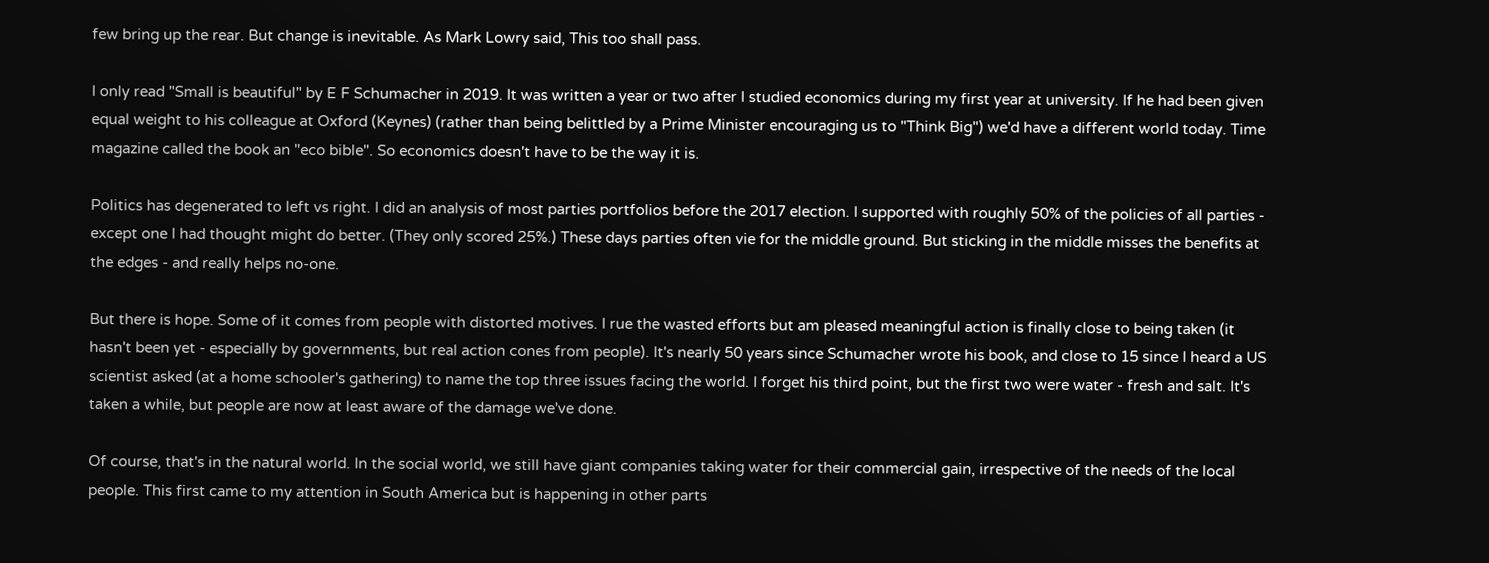few bring up the rear. But change is inevitable. As Mark Lowry said, This too shall pass.

I only read "Small is beautiful" by E F Schumacher in 2019. It was written a year or two after I studied economics during my first year at university. If he had been given equal weight to his colleague at Oxford (Keynes) (rather than being belittled by a Prime Minister encouraging us to "Think Big") we'd have a different world today. Time magazine called the book an "eco bible". So economics doesn't have to be the way it is.

Politics has degenerated to left vs right. I did an analysis of most parties portfolios before the 2017 election. I supported with roughly 50% of the policies of all parties - except one I had thought might do better. (They only scored 25%.) These days parties often vie for the middle ground. But sticking in the middle misses the benefits at the edges - and really helps no-one.

But there is hope. Some of it comes from people with distorted motives. I rue the wasted efforts but am pleased meaningful action is finally close to being taken (it hasn't been yet - especially by governments, but real action cones from people). It's nearly 50 years since Schumacher wrote his book, and close to 15 since I heard a US scientist asked (at a home schooler's gathering) to name the top three issues facing the world. I forget his third point, but the first two were water - fresh and salt. It's taken a while, but people are now at least aware of the damage we've done.

Of course, that's in the natural world. In the social world, we still have giant companies taking water for their commercial gain, irrespective of the needs of the local people. This first came to my attention in South America but is happening in other parts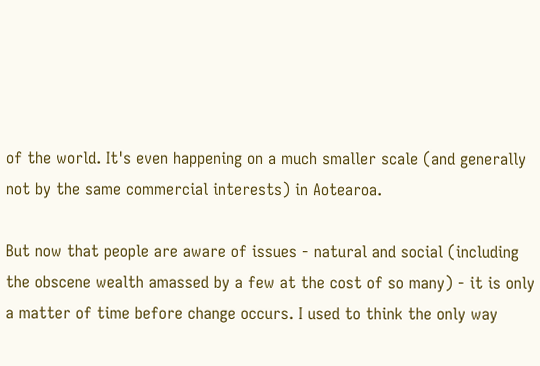of the world. It's even happening on a much smaller scale (and generally not by the same commercial interests) in Aotearoa.

But now that people are aware of issues - natural and social (including the obscene wealth amassed by a few at the cost of so many) - it is only a matter of time before change occurs. I used to think the only way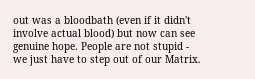out was a bloodbath (even if it didn't involve actual blood) but now can see genuine hope. People are not stupid - we just have to step out of our Matrix.